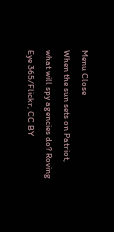Menu Close
When the sun sets on Patriot, what will spy agencies do? Roving Eye 365/Flickr, CC BY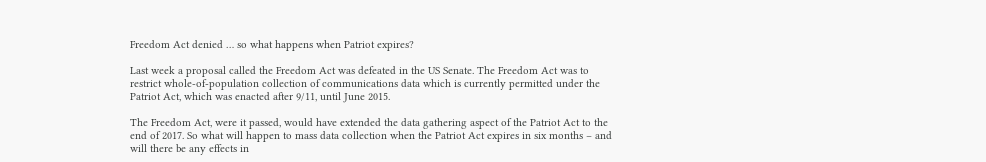Freedom Act denied … so what happens when Patriot expires?

Last week a proposal called the Freedom Act was defeated in the US Senate. The Freedom Act was to restrict whole-of-population collection of communications data which is currently permitted under the Patriot Act, which was enacted after 9/11, until June 2015.

The Freedom Act, were it passed, would have extended the data gathering aspect of the Patriot Act to the end of 2017. So what will happen to mass data collection when the Patriot Act expires in six months – and will there be any effects in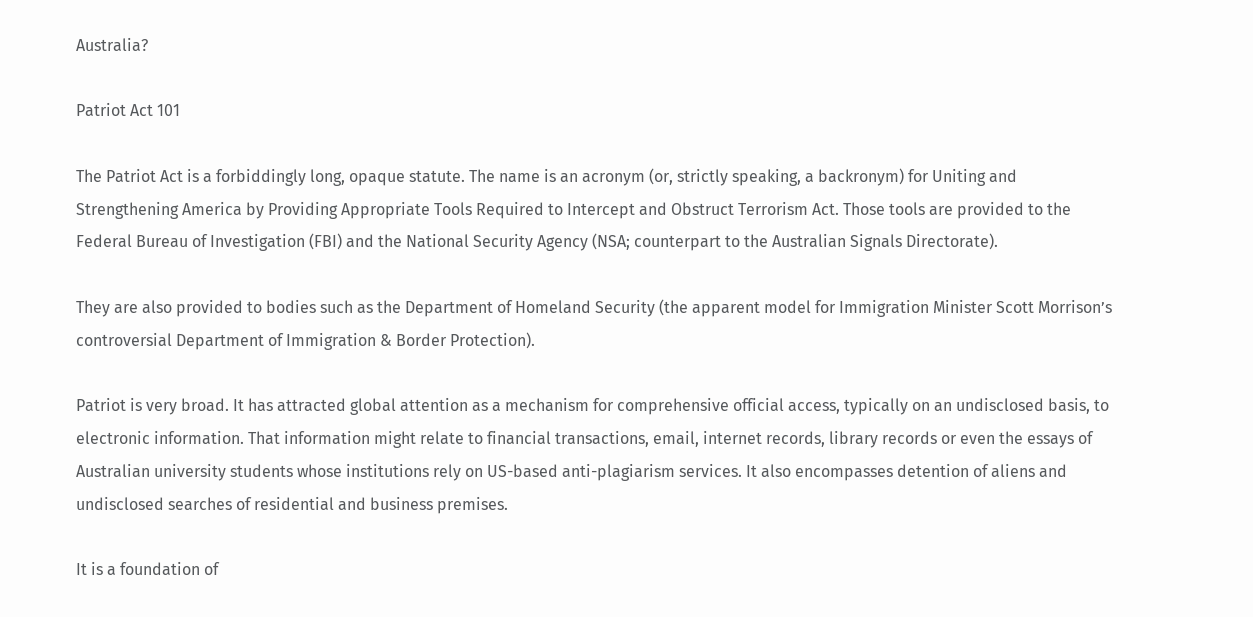Australia?

Patriot Act 101

The Patriot Act is a forbiddingly long, opaque statute. The name is an acronym (or, strictly speaking, a backronym) for Uniting and Strengthening America by Providing Appropriate Tools Required to Intercept and Obstruct Terrorism Act. Those tools are provided to the Federal Bureau of Investigation (FBI) and the National Security Agency (NSA; counterpart to the Australian Signals Directorate).

They are also provided to bodies such as the Department of Homeland Security (the apparent model for Immigration Minister Scott Morrison’s controversial Department of Immigration & Border Protection).

Patriot is very broad. It has attracted global attention as a mechanism for comprehensive official access, typically on an undisclosed basis, to electronic information. That information might relate to financial transactions, email, internet records, library records or even the essays of Australian university students whose institutions rely on US-based anti-plagiarism services. It also encompasses detention of aliens and undisclosed searches of residential and business premises.

It is a foundation of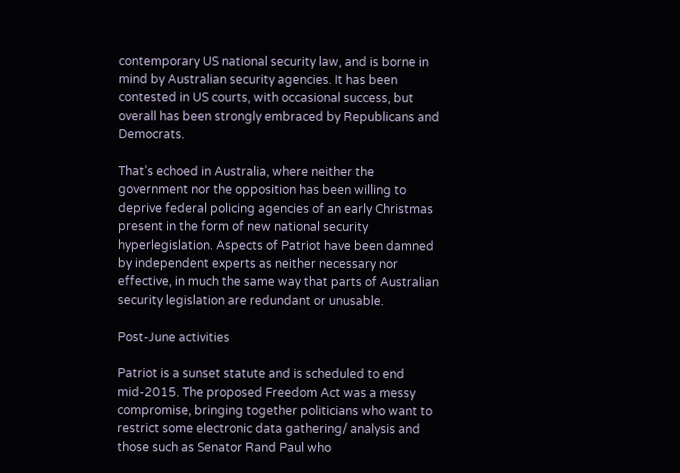contemporary US national security law, and is borne in mind by Australian security agencies. It has been contested in US courts, with occasional success, but overall has been strongly embraced by Republicans and Democrats.

That’s echoed in Australia, where neither the government nor the opposition has been willing to deprive federal policing agencies of an early Christmas present in the form of new national security hyperlegislation. Aspects of Patriot have been damned by independent experts as neither necessary nor effective, in much the same way that parts of Australian security legislation are redundant or unusable.

Post-June activities

Patriot is a sunset statute and is scheduled to end mid-2015. The proposed Freedom Act was a messy compromise, bringing together politicians who want to restrict some electronic data gathering/ analysis and those such as Senator Rand Paul who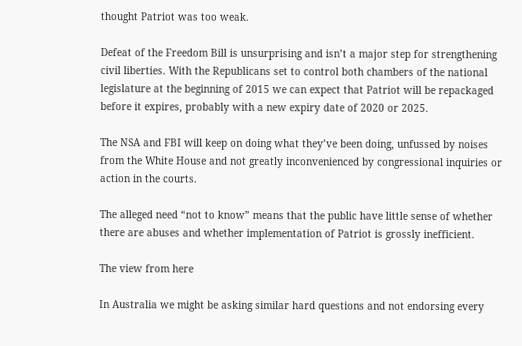thought Patriot was too weak.

Defeat of the Freedom Bill is unsurprising and isn’t a major step for strengthening civil liberties. With the Republicans set to control both chambers of the national legislature at the beginning of 2015 we can expect that Patriot will be repackaged before it expires, probably with a new expiry date of 2020 or 2025.

The NSA and FBI will keep on doing what they’ve been doing, unfussed by noises from the White House and not greatly inconvenienced by congressional inquiries or action in the courts.

The alleged need “not to know” means that the public have little sense of whether there are abuses and whether implementation of Patriot is grossly inefficient.

The view from here

In Australia we might be asking similar hard questions and not endorsing every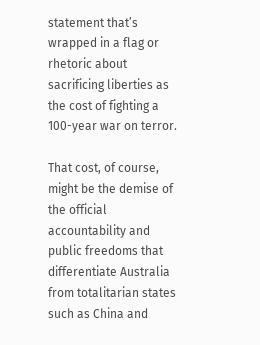statement that’s wrapped in a flag or rhetoric about sacrificing liberties as the cost of fighting a 100-year war on terror.

That cost, of course, might be the demise of the official accountability and public freedoms that differentiate Australia from totalitarian states such as China and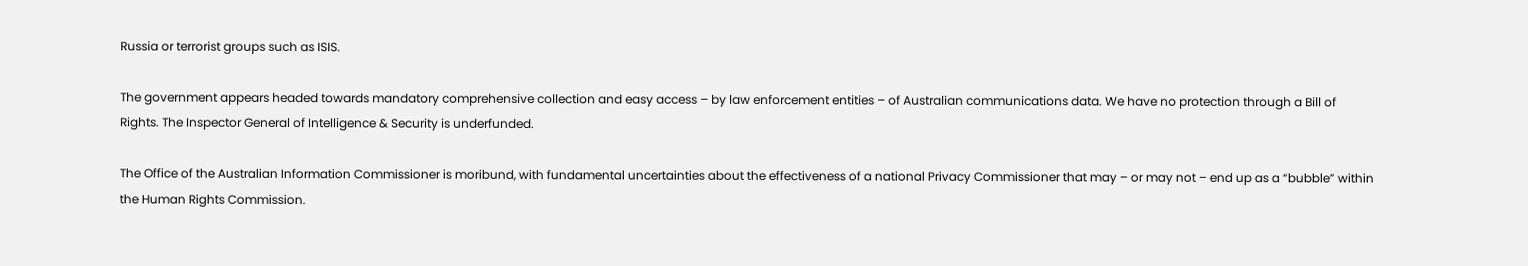Russia or terrorist groups such as ISIS.

The government appears headed towards mandatory comprehensive collection and easy access – by law enforcement entities – of Australian communications data. We have no protection through a Bill of Rights. The Inspector General of Intelligence & Security is underfunded.

The Office of the Australian Information Commissioner is moribund, with fundamental uncertainties about the effectiveness of a national Privacy Commissioner that may – or may not – end up as a “bubble” within the Human Rights Commission.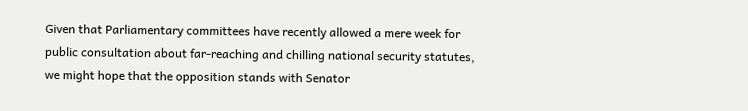Given that Parliamentary committees have recently allowed a mere week for public consultation about far-reaching and chilling national security statutes, we might hope that the opposition stands with Senator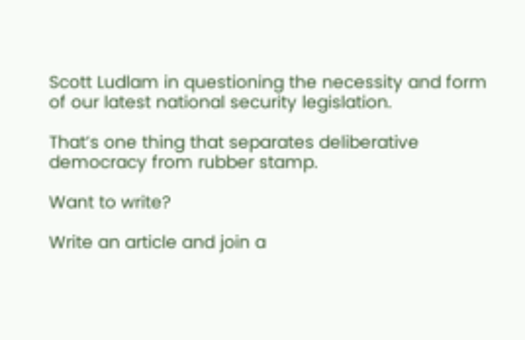Scott Ludlam in questioning the necessity and form of our latest national security legislation.

That’s one thing that separates deliberative democracy from rubber stamp.

Want to write?

Write an article and join a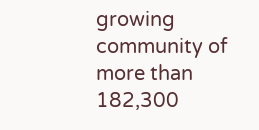growing community of more than 182,300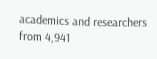academics and researchers from 4,941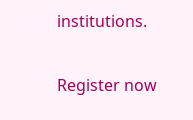institutions.

Register now